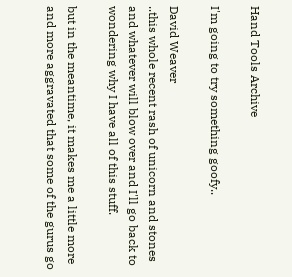Hand Tools Archive

I'm going to try something goofy..

David Weaver
..this whole recent rash of unicorn and stones and whatever will blow over and I'll go back to wondering why I have all of this stuff.

but in the meantime, it makes me a little more and more aggravated that some of the gurus go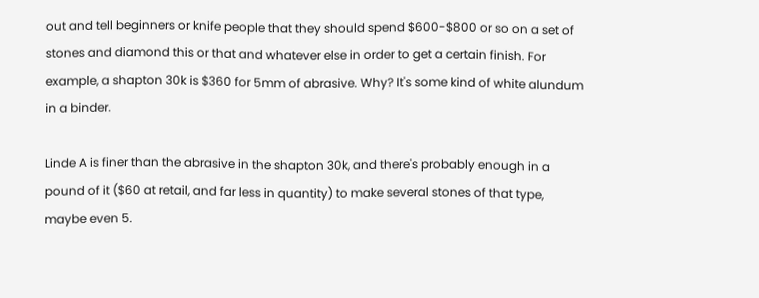out and tell beginners or knife people that they should spend $600-$800 or so on a set of stones and diamond this or that and whatever else in order to get a certain finish. For example, a shapton 30k is $360 for 5mm of abrasive. Why? It's some kind of white alundum in a binder.

Linde A is finer than the abrasive in the shapton 30k, and there's probably enough in a pound of it ($60 at retail, and far less in quantity) to make several stones of that type, maybe even 5.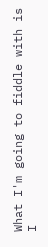What I'm going to fiddle with is I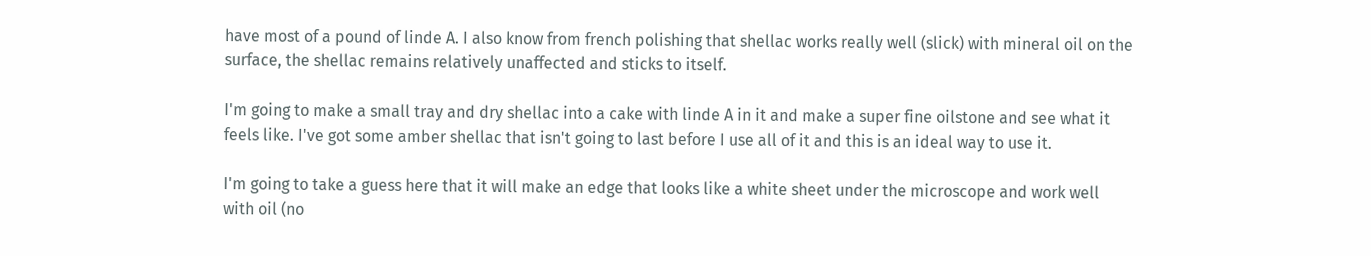have most of a pound of linde A. I also know from french polishing that shellac works really well (slick) with mineral oil on the surface, the shellac remains relatively unaffected and sticks to itself.

I'm going to make a small tray and dry shellac into a cake with linde A in it and make a super fine oilstone and see what it feels like. I've got some amber shellac that isn't going to last before I use all of it and this is an ideal way to use it.

I'm going to take a guess here that it will make an edge that looks like a white sheet under the microscope and work well with oil (no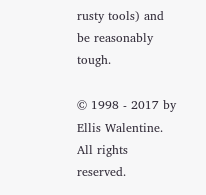rusty tools) and be reasonably tough.

© 1998 - 2017 by Ellis Walentine. All rights reserved.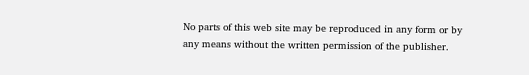No parts of this web site may be reproduced in any form or by
any means without the written permission of the publisher.